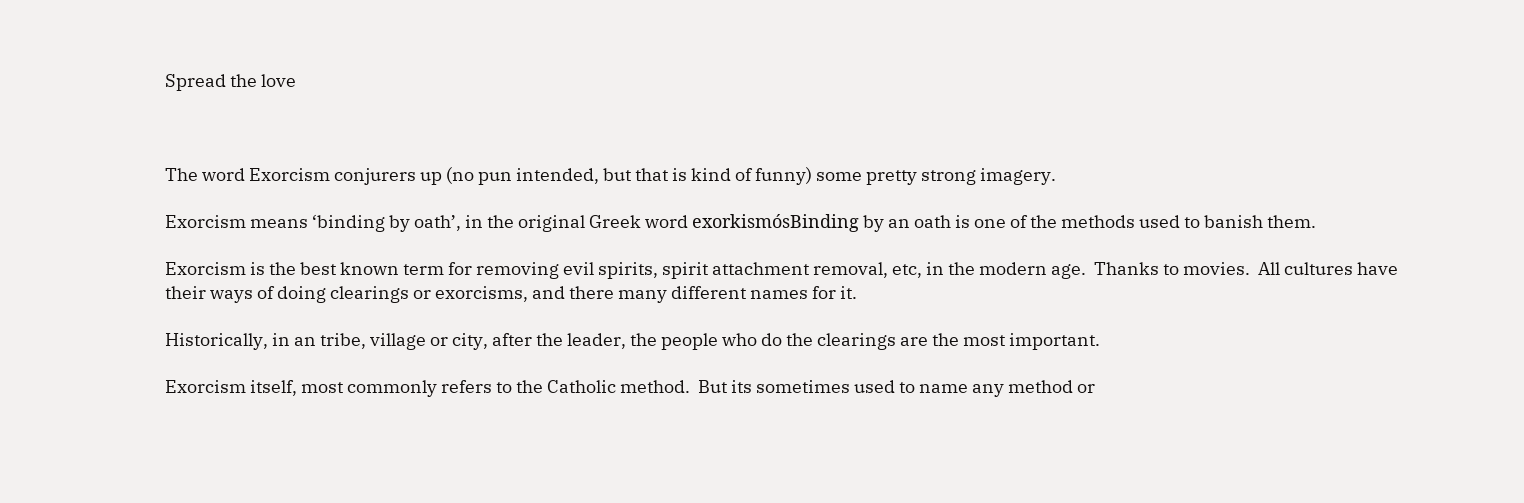Spread the love



The word Exorcism conjurers up (no pun intended, but that is kind of funny) some pretty strong imagery.

Exorcism means ‘binding by oath’, in the original Greek word exorkismósBinding by an oath is one of the methods used to banish them.

Exorcism is the best known term for removing evil spirits, spirit attachment removal, etc, in the modern age.  Thanks to movies.  All cultures have their ways of doing clearings or exorcisms, and there many different names for it.

Historically, in an tribe, village or city, after the leader, the people who do the clearings are the most important.

Exorcism itself, most commonly refers to the Catholic method.  But its sometimes used to name any method or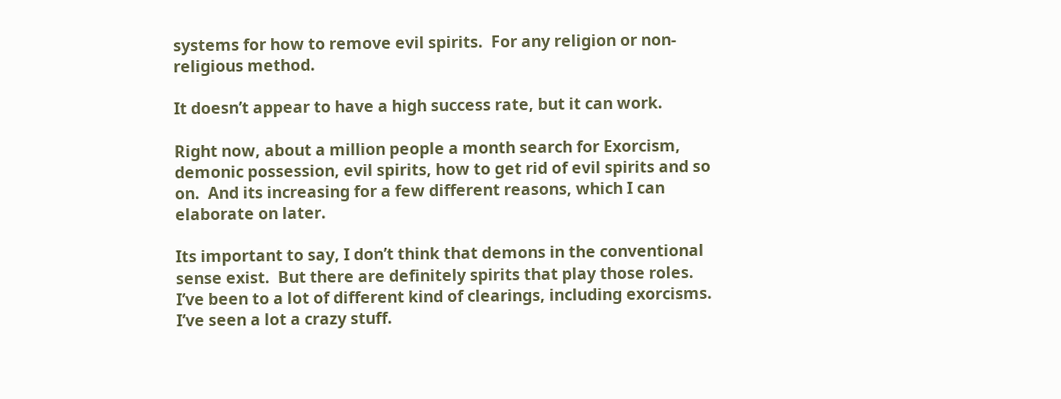systems for how to remove evil spirits.  For any religion or non-religious method.

It doesn’t appear to have a high success rate, but it can work.

Right now, about a million people a month search for Exorcism, demonic possession, evil spirits, how to get rid of evil spirits and so on.  And its increasing for a few different reasons, which I can elaborate on later.

Its important to say, I don’t think that demons in the conventional sense exist.  But there are definitely spirits that play those roles.  I’ve been to a lot of different kind of clearings, including exorcisms.  I’ve seen a lot a crazy stuff.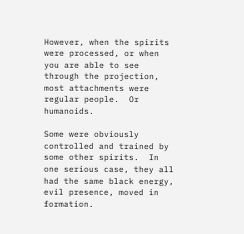However, when the spirits were processed, or when you are able to see through the projection, most attachments were regular people.  Or humanoids.

Some were obviously controlled and trained by some other spirits.  In one serious case, they all had the same black energy, evil presence, moved in formation.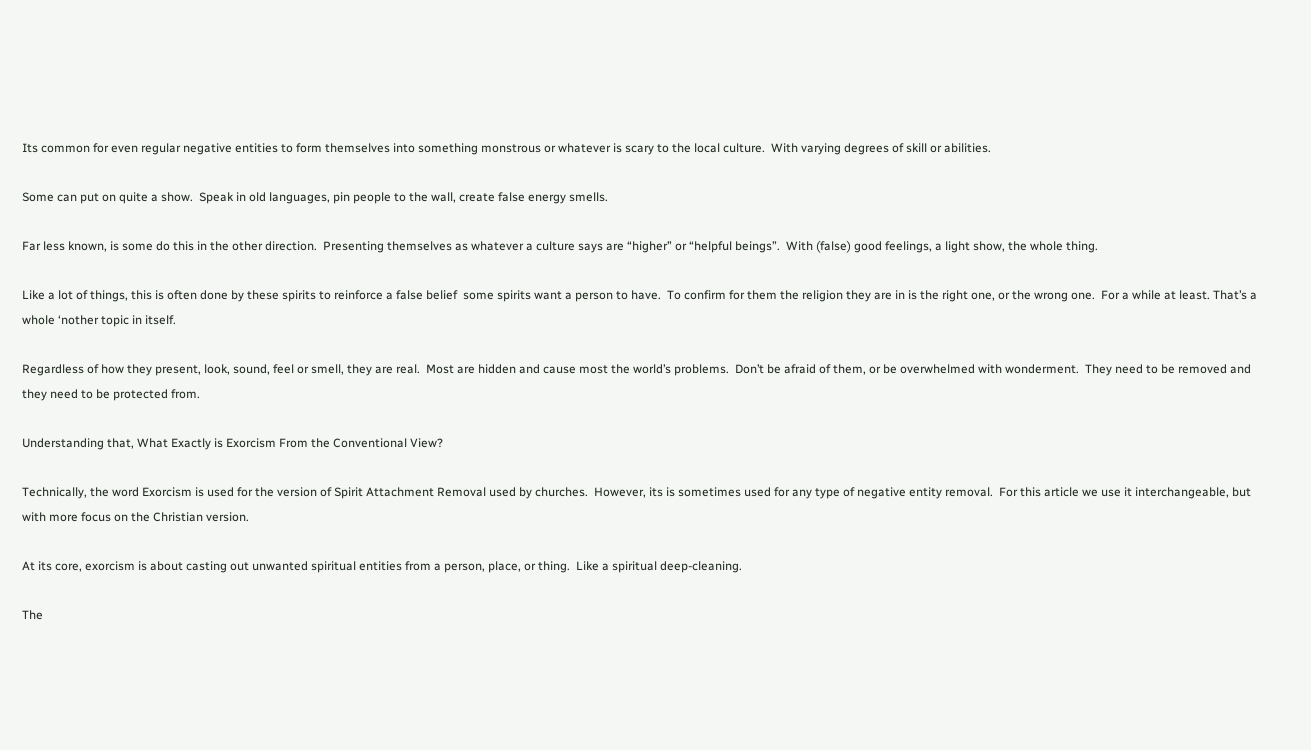Its common for even regular negative entities to form themselves into something monstrous or whatever is scary to the local culture.  With varying degrees of skill or abilities.

Some can put on quite a show.  Speak in old languages, pin people to the wall, create false energy smells.

Far less known, is some do this in the other direction.  Presenting themselves as whatever a culture says are “higher” or “helpful beings”.  With (false) good feelings, a light show, the whole thing.

Like a lot of things, this is often done by these spirits to reinforce a false belief  some spirits want a person to have.  To confirm for them the religion they are in is the right one, or the wrong one.  For a while at least. That’s a whole ‘nother topic in itself.

Regardless of how they present, look, sound, feel or smell, they are real.  Most are hidden and cause most the world’s problems.  Don’t be afraid of them, or be overwhelmed with wonderment.  They need to be removed and they need to be protected from.

Understanding that, What Exactly is Exorcism From the Conventional View?

Technically, the word Exorcism is used for the version of Spirit Attachment Removal used by churches.  However, its is sometimes used for any type of negative entity removal.  For this article we use it interchangeable, but with more focus on the Christian version.

At its core, exorcism is about casting out unwanted spiritual entities from a person, place, or thing.  Like a spiritual deep-cleaning.

The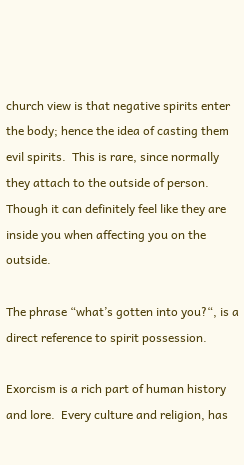church view is that negative spirits enter the body; hence the idea of casting them evil spirits.  This is rare, since normally they attach to the outside of person.  Though it can definitely feel like they are inside you when affecting you on the outside.

The phrase “what’s gotten into you?“, is a direct reference to spirit possession.

Exorcism is a rich part of human history and lore.  Every culture and religion, has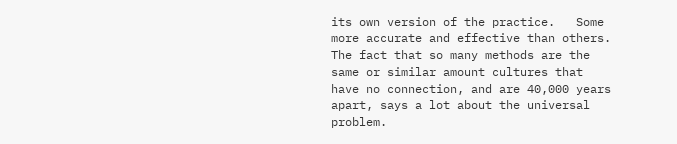its own version of the practice.   Some more accurate and effective than others.  The fact that so many methods are the same or similar amount cultures that have no connection, and are 40,000 years apart, says a lot about the universal problem.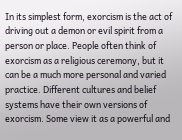In its simplest form, exorcism is the act of driving out a demon or evil spirit from a person or place. People often think of exorcism as a religious ceremony, but it can be a much more personal and varied practice. Different cultures and belief systems have their own versions of exorcism. Some view it as a powerful and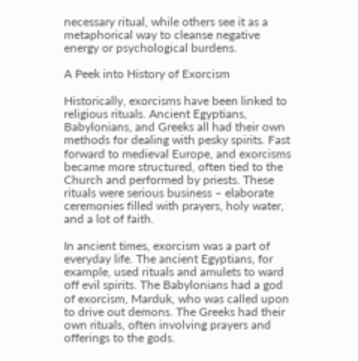necessary ritual, while others see it as a metaphorical way to cleanse negative energy or psychological burdens.

A Peek into History of Exorcism

Historically, exorcisms have been linked to religious rituals. Ancient Egyptians, Babylonians, and Greeks all had their own methods for dealing with pesky spirits. Fast forward to medieval Europe, and exorcisms became more structured, often tied to the Church and performed by priests. These rituals were serious business – elaborate ceremonies filled with prayers, holy water, and a lot of faith.

In ancient times, exorcism was a part of everyday life. The ancient Egyptians, for example, used rituals and amulets to ward off evil spirits. The Babylonians had a god of exorcism, Marduk, who was called upon to drive out demons. The Greeks had their own rituals, often involving prayers and offerings to the gods.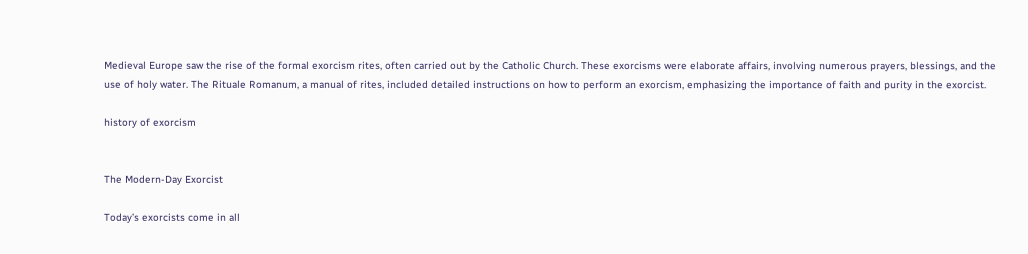Medieval Europe saw the rise of the formal exorcism rites, often carried out by the Catholic Church. These exorcisms were elaborate affairs, involving numerous prayers, blessings, and the use of holy water. The Rituale Romanum, a manual of rites, included detailed instructions on how to perform an exorcism, emphasizing the importance of faith and purity in the exorcist.

history of exorcism


The Modern-Day Exorcist

Today’s exorcists come in all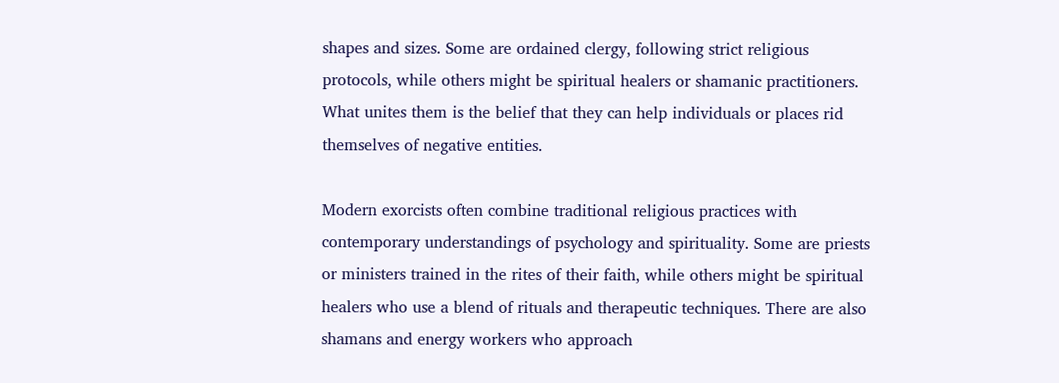shapes and sizes. Some are ordained clergy, following strict religious protocols, while others might be spiritual healers or shamanic practitioners. What unites them is the belief that they can help individuals or places rid themselves of negative entities.

Modern exorcists often combine traditional religious practices with contemporary understandings of psychology and spirituality. Some are priests or ministers trained in the rites of their faith, while others might be spiritual healers who use a blend of rituals and therapeutic techniques. There are also shamans and energy workers who approach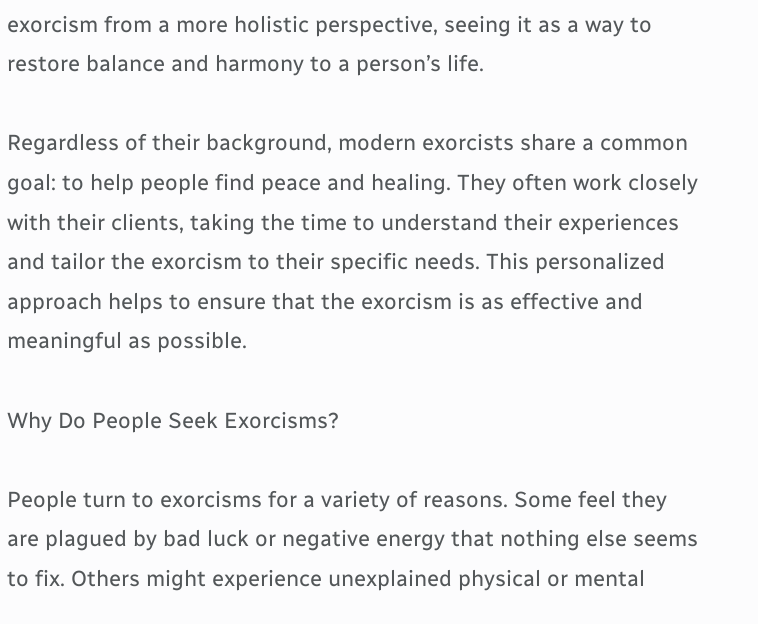exorcism from a more holistic perspective, seeing it as a way to restore balance and harmony to a person’s life.

Regardless of their background, modern exorcists share a common goal: to help people find peace and healing. They often work closely with their clients, taking the time to understand their experiences and tailor the exorcism to their specific needs. This personalized approach helps to ensure that the exorcism is as effective and meaningful as possible.

Why Do People Seek Exorcisms?

People turn to exorcisms for a variety of reasons. Some feel they are plagued by bad luck or negative energy that nothing else seems to fix. Others might experience unexplained physical or mental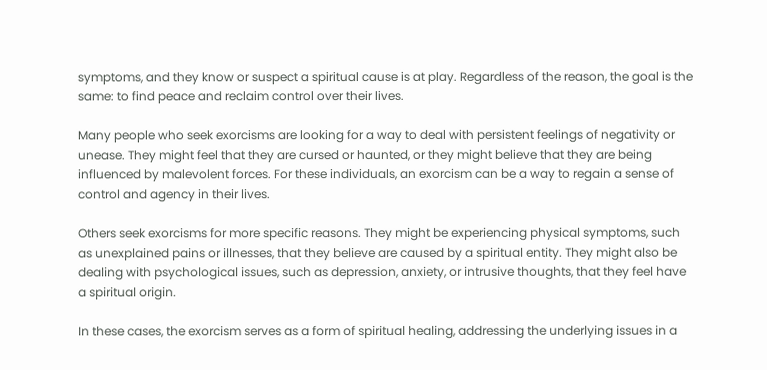symptoms, and they know or suspect a spiritual cause is at play. Regardless of the reason, the goal is the same: to find peace and reclaim control over their lives.

Many people who seek exorcisms are looking for a way to deal with persistent feelings of negativity or unease. They might feel that they are cursed or haunted, or they might believe that they are being influenced by malevolent forces. For these individuals, an exorcism can be a way to regain a sense of control and agency in their lives.

Others seek exorcisms for more specific reasons. They might be experiencing physical symptoms, such as unexplained pains or illnesses, that they believe are caused by a spiritual entity. They might also be dealing with psychological issues, such as depression, anxiety, or intrusive thoughts, that they feel have a spiritual origin.

In these cases, the exorcism serves as a form of spiritual healing, addressing the underlying issues in a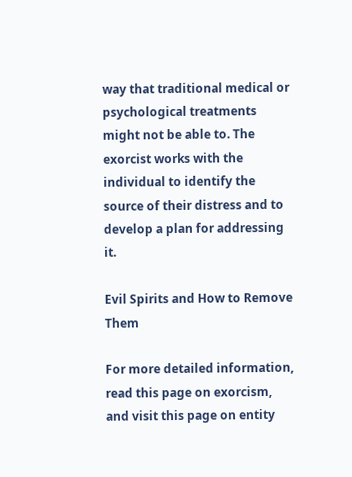way that traditional medical or psychological treatments might not be able to. The exorcist works with the individual to identify the source of their distress and to develop a plan for addressing it.

Evil Spirits and How to Remove Them

For more detailed information, read this page on exorcism, and visit this page on entity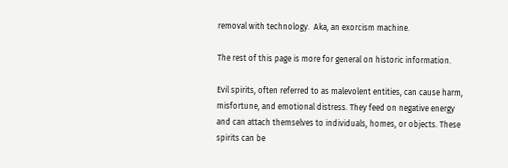removal with technology.  Aka, an exorcism machine.

The rest of this page is more for general on historic information.

Evil spirits, often referred to as malevolent entities, can cause harm, misfortune, and emotional distress. They feed on negative energy and can attach themselves to individuals, homes, or objects. These spirits can be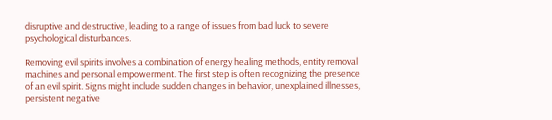disruptive and destructive, leading to a range of issues from bad luck to severe psychological disturbances.

Removing evil spirits involves a combination of energy healing methods, entity removal machines and personal empowerment. The first step is often recognizing the presence of an evil spirit. Signs might include sudden changes in behavior, unexplained illnesses, persistent negative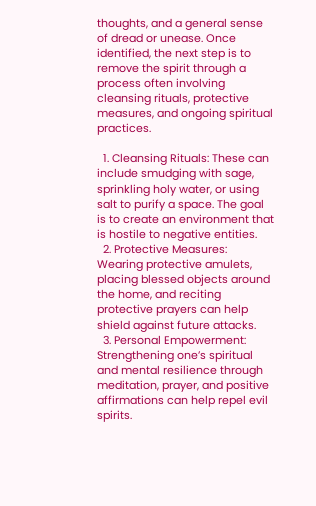thoughts, and a general sense of dread or unease. Once identified, the next step is to remove the spirit through a process often involving cleansing rituals, protective measures, and ongoing spiritual practices.

  1. Cleansing Rituals: These can include smudging with sage, sprinkling holy water, or using salt to purify a space. The goal is to create an environment that is hostile to negative entities.
  2. Protective Measures: Wearing protective amulets, placing blessed objects around the home, and reciting protective prayers can help shield against future attacks.
  3. Personal Empowerment: Strengthening one’s spiritual and mental resilience through meditation, prayer, and positive affirmations can help repel evil spirits.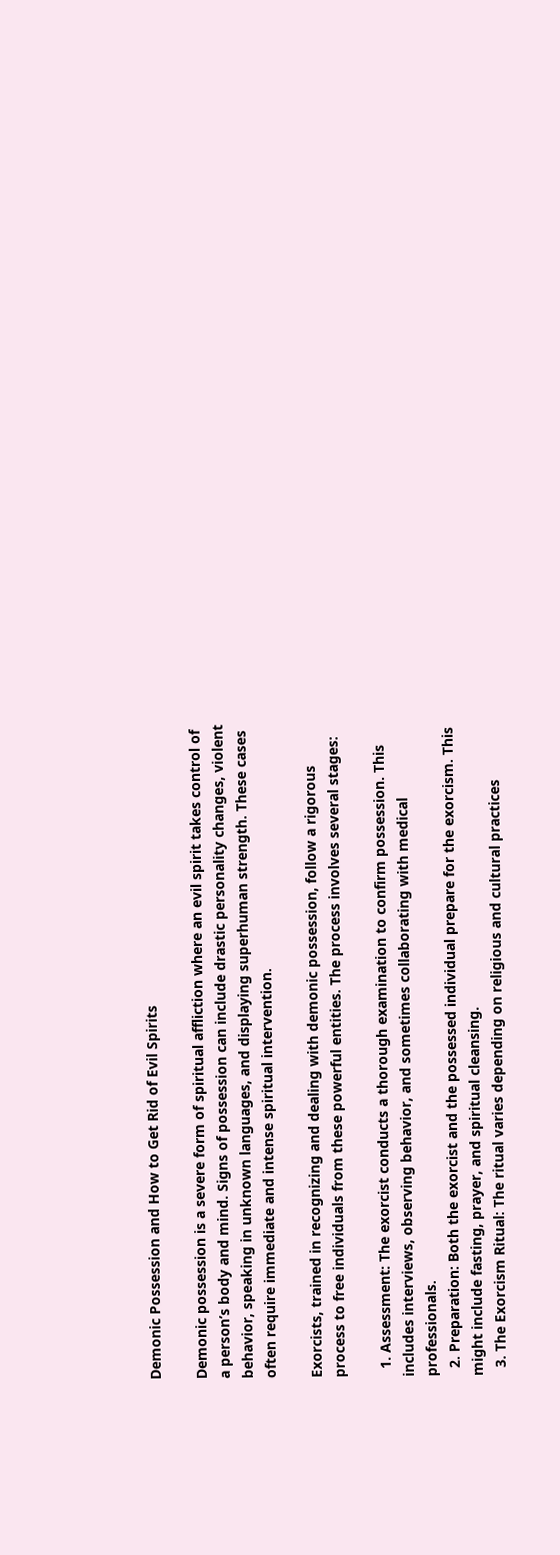Demonic Possession and How to Get Rid of Evil Spirits

Demonic possession is a severe form of spiritual affliction where an evil spirit takes control of a person’s body and mind. Signs of possession can include drastic personality changes, violent behavior, speaking in unknown languages, and displaying superhuman strength. These cases often require immediate and intense spiritual intervention.

Exorcists, trained in recognizing and dealing with demonic possession, follow a rigorous process to free individuals from these powerful entities. The process involves several stages:

  1. Assessment: The exorcist conducts a thorough examination to confirm possession. This includes interviews, observing behavior, and sometimes collaborating with medical professionals.
  2. Preparation: Both the exorcist and the possessed individual prepare for the exorcism. This might include fasting, prayer, and spiritual cleansing.
  3. The Exorcism Ritual: The ritual varies depending on religious and cultural practices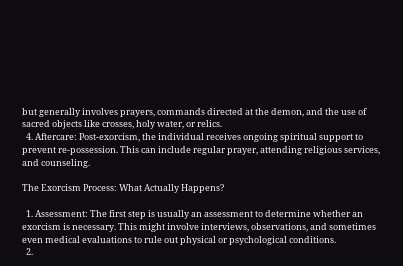but generally involves prayers, commands directed at the demon, and the use of sacred objects like crosses, holy water, or relics.
  4. Aftercare: Post-exorcism, the individual receives ongoing spiritual support to prevent re-possession. This can include regular prayer, attending religious services, and counseling.

The Exorcism Process: What Actually Happens?

  1. Assessment: The first step is usually an assessment to determine whether an exorcism is necessary. This might involve interviews, observations, and sometimes even medical evaluations to rule out physical or psychological conditions.
  2.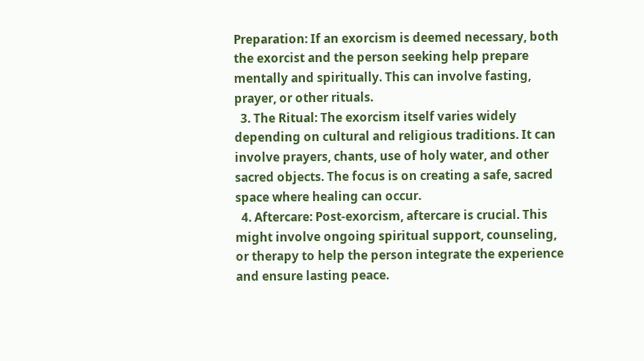Preparation: If an exorcism is deemed necessary, both the exorcist and the person seeking help prepare mentally and spiritually. This can involve fasting, prayer, or other rituals.
  3. The Ritual: The exorcism itself varies widely depending on cultural and religious traditions. It can involve prayers, chants, use of holy water, and other sacred objects. The focus is on creating a safe, sacred space where healing can occur.
  4. Aftercare: Post-exorcism, aftercare is crucial. This might involve ongoing spiritual support, counseling, or therapy to help the person integrate the experience and ensure lasting peace.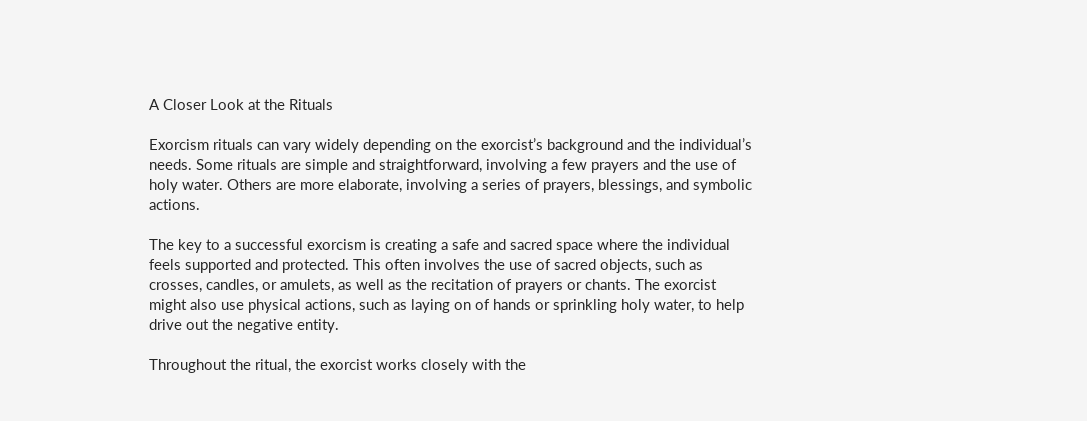A Closer Look at the Rituals

Exorcism rituals can vary widely depending on the exorcist’s background and the individual’s needs. Some rituals are simple and straightforward, involving a few prayers and the use of holy water. Others are more elaborate, involving a series of prayers, blessings, and symbolic actions.

The key to a successful exorcism is creating a safe and sacred space where the individual feels supported and protected. This often involves the use of sacred objects, such as crosses, candles, or amulets, as well as the recitation of prayers or chants. The exorcist might also use physical actions, such as laying on of hands or sprinkling holy water, to help drive out the negative entity.

Throughout the ritual, the exorcist works closely with the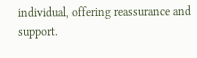individual, offering reassurance and support.